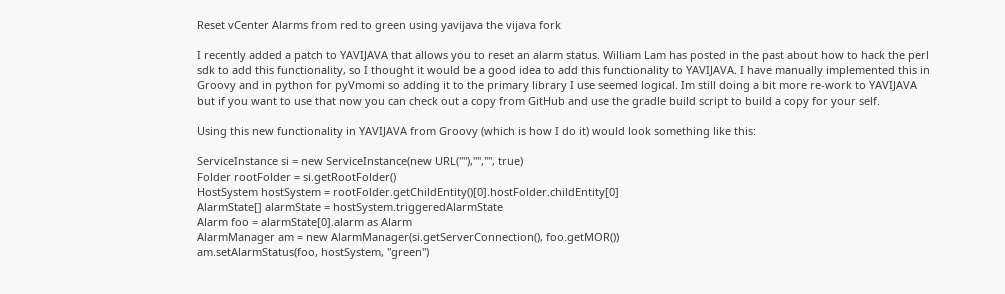Reset vCenter Alarms from red to green using yavijava the vijava fork

I recently added a patch to YAVIJAVA that allows you to reset an alarm status. William Lam has posted in the past about how to hack the perl sdk to add this functionality, so I thought it would be a good idea to add this functionality to YAVIJAVA. I have manually implemented this in Groovy and in python for pyVmomi so adding it to the primary library I use seemed logical. Im still doing a bit more re-work to YAVIJAVA but if you want to use that now you can check out a copy from GitHub and use the gradle build script to build a copy for your self.

Using this new functionality in YAVIJAVA from Groovy (which is how I do it) would look something like this:

ServiceInstance si = new ServiceInstance(new URL(""),"","", true)
Folder rootFolder = si.getRootFolder()
HostSystem hostSystem = rootFolder.getChildEntity()[0].hostFolder.childEntity[0]
AlarmState[] alarmState = hostSystem.triggeredAlarmState
Alarm foo = alarmState[0].alarm as Alarm
AlarmManager am = new AlarmManager(si.getServerConnection(), foo.getMOR())
am.setAlarmStatus(foo, hostSystem, "green")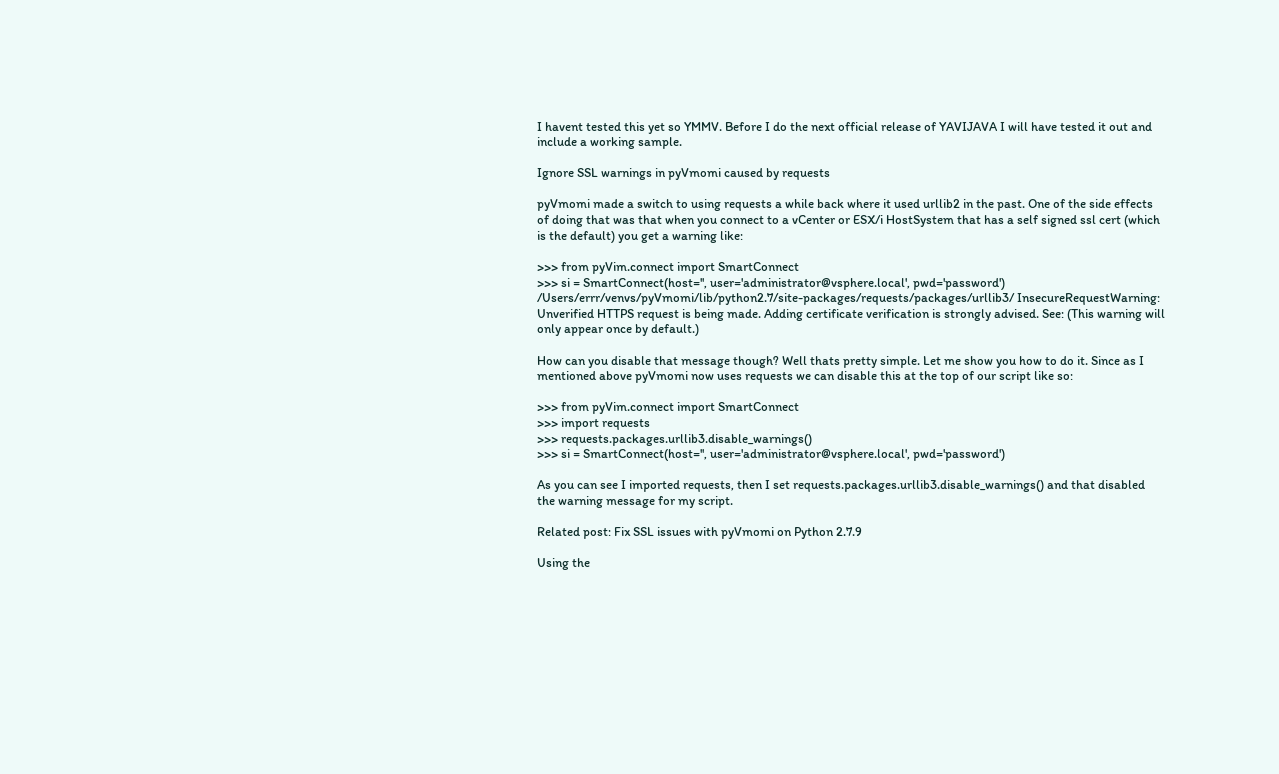I havent tested this yet so YMMV. Before I do the next official release of YAVIJAVA I will have tested it out and include a working sample.

Ignore SSL warnings in pyVmomi caused by requests

pyVmomi made a switch to using requests a while back where it used urllib2 in the past. One of the side effects of doing that was that when you connect to a vCenter or ESX/i HostSystem that has a self signed ssl cert (which is the default) you get a warning like:

>>> from pyVim.connect import SmartConnect
>>> si = SmartConnect(host='', user='administrator@vsphere.local', pwd='password')
/Users/errr/venvs/pyVmomi/lib/python2.7/site-packages/requests/packages/urllib3/ InsecureRequestWarning: Unverified HTTPS request is being made. Adding certificate verification is strongly advised. See: (This warning will only appear once by default.)

How can you disable that message though? Well thats pretty simple. Let me show you how to do it. Since as I mentioned above pyVmomi now uses requests we can disable this at the top of our script like so:

>>> from pyVim.connect import SmartConnect
>>> import requests
>>> requests.packages.urllib3.disable_warnings()
>>> si = SmartConnect(host='', user='administrator@vsphere.local', pwd='password')

As you can see I imported requests, then I set requests.packages.urllib3.disable_warnings() and that disabled the warning message for my script.

Related post: Fix SSL issues with pyVmomi on Python 2.7.9

Using the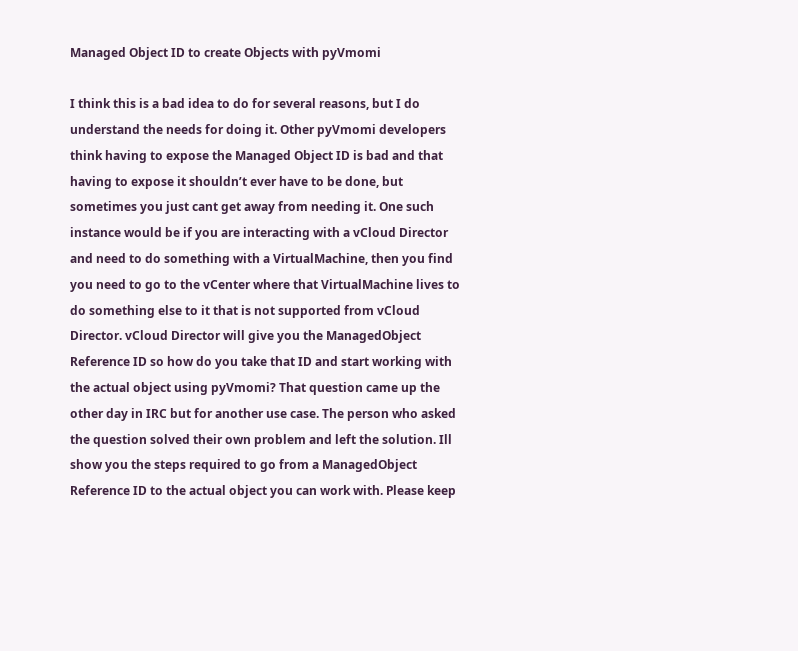Managed Object ID to create Objects with pyVmomi

I think this is a bad idea to do for several reasons, but I do understand the needs for doing it. Other pyVmomi developers think having to expose the Managed Object ID is bad and that having to expose it shouldn’t ever have to be done, but sometimes you just cant get away from needing it. One such instance would be if you are interacting with a vCloud Director and need to do something with a VirtualMachine, then you find you need to go to the vCenter where that VirtualMachine lives to do something else to it that is not supported from vCloud Director. vCloud Director will give you the ManagedObject Reference ID so how do you take that ID and start working with the actual object using pyVmomi? That question came up the other day in IRC but for another use case. The person who asked the question solved their own problem and left the solution. Ill show you the steps required to go from a ManagedObject Reference ID to the actual object you can work with. Please keep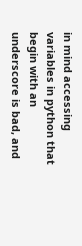in mind accessing variables in python that begin with an underscore is bad, and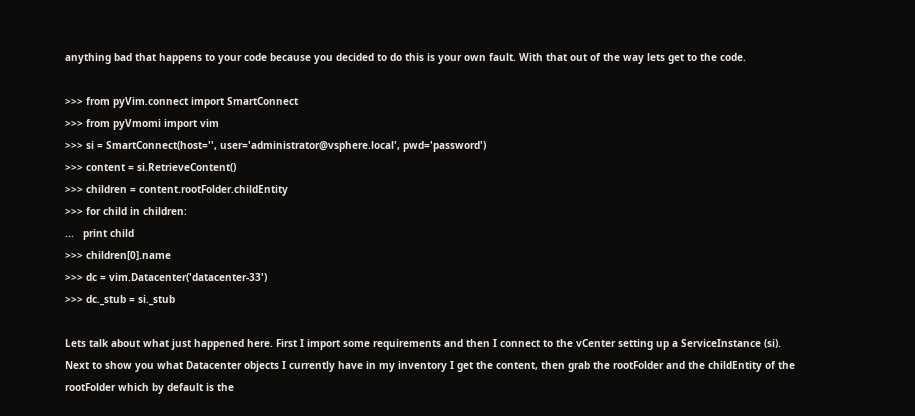anything bad that happens to your code because you decided to do this is your own fault. With that out of the way lets get to the code.

>>> from pyVim.connect import SmartConnect
>>> from pyVmomi import vim
>>> si = SmartConnect(host='', user='administrator@vsphere.local', pwd='password')
>>> content = si.RetrieveContent()
>>> children = content.rootFolder.childEntity
>>> for child in children:
...   print child
>>> children[0].name
>>> dc = vim.Datacenter('datacenter-33')
>>> dc._stub = si._stub

Lets talk about what just happened here. First I import some requirements and then I connect to the vCenter setting up a ServiceInstance (si). Next to show you what Datacenter objects I currently have in my inventory I get the content, then grab the rootFolder and the childEntity of the rootFolder which by default is the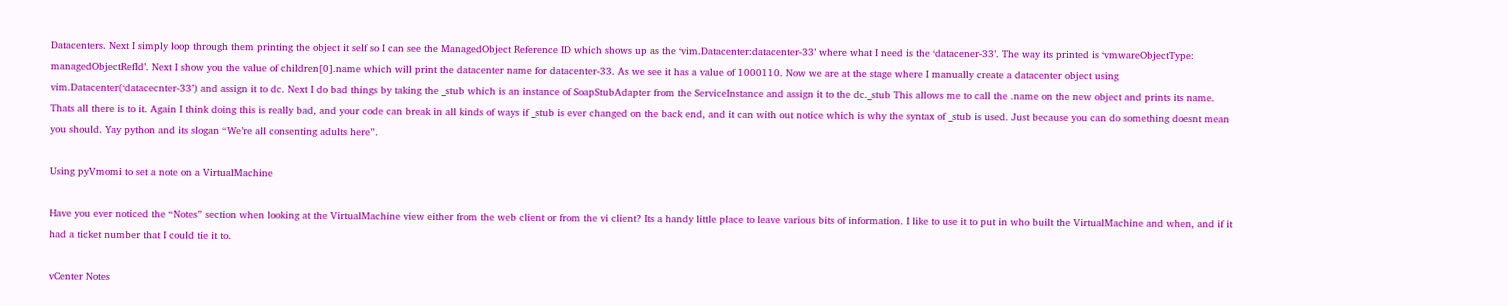Datacenters. Next I simply loop through them printing the object it self so I can see the ManagedObject Reference ID which shows up as the ‘vim.Datacenter:datacenter-33’ where what I need is the ‘datacener-33’. The way its printed is ‘vmwareObjectType: managedObjectRefId’. Next I show you the value of children[0].name which will print the datacenter name for datacenter-33. As we see it has a value of 1000110. Now we are at the stage where I manually create a datacenter object using vim.Datacenter(‘datacecnter-33’) and assign it to dc. Next I do bad things by taking the _stub which is an instance of SoapStubAdapter from the ServiceInstance and assign it to the dc._stub This allows me to call the .name on the new object and prints its name. Thats all there is to it. Again I think doing this is really bad, and your code can break in all kinds of ways if _stub is ever changed on the back end, and it can with out notice which is why the syntax of _stub is used. Just because you can do something doesnt mean you should. Yay python and its slogan “We’re all consenting adults here”.

Using pyVmomi to set a note on a VirtualMachine

Have you ever noticed the “Notes” section when looking at the VirtualMachine view either from the web client or from the vi client? Its a handy little place to leave various bits of information. I like to use it to put in who built the VirtualMachine and when, and if it had a ticket number that I could tie it to.

vCenter Notes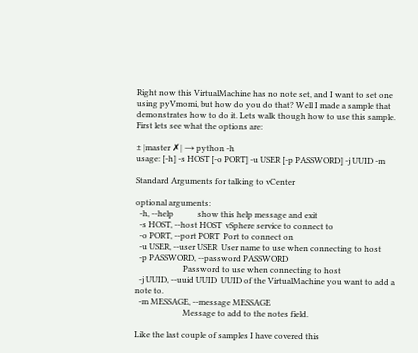Right now this VirtualMachine has no note set, and I want to set one using pyVmomi, but how do you do that? Well I made a sample that demonstrates how to do it. Lets walk though how to use this sample. First lets see what the options are:

± |master ✗| → python -h
usage: [-h] -s HOST [-o PORT] -u USER [-p PASSWORD] -j UUID -m

Standard Arguments for talking to vCenter

optional arguments:
  -h, --help            show this help message and exit
  -s HOST, --host HOST  vSphere service to connect to
  -o PORT, --port PORT  Port to connect on
  -u USER, --user USER  User name to use when connecting to host
  -p PASSWORD, --password PASSWORD
                        Password to use when connecting to host
  -j UUID, --uuid UUID  UUID of the VirtualMachine you want to add a note to.
  -m MESSAGE, --message MESSAGE
                        Message to add to the notes field.

Like the last couple of samples I have covered this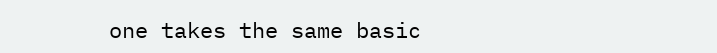one takes the same basic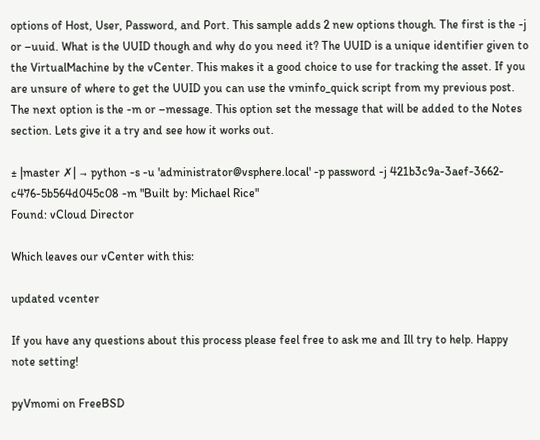options of Host, User, Password, and Port. This sample adds 2 new options though. The first is the -j or –uuid. What is the UUID though and why do you need it? The UUID is a unique identifier given to the VirtualMachine by the vCenter. This makes it a good choice to use for tracking the asset. If you are unsure of where to get the UUID you can use the vminfo_quick script from my previous post. The next option is the -m or –message. This option set the message that will be added to the Notes section. Lets give it a try and see how it works out.

± |master ✗| → python -s -u 'administrator@vsphere.local' -p password -j 421b3c9a-3aef-3662-c476-5b564d045c08 -m "Built by: Michael Rice"
Found: vCloud Director

Which leaves our vCenter with this:

updated vcenter

If you have any questions about this process please feel free to ask me and Ill try to help. Happy note setting!

pyVmomi on FreeBSD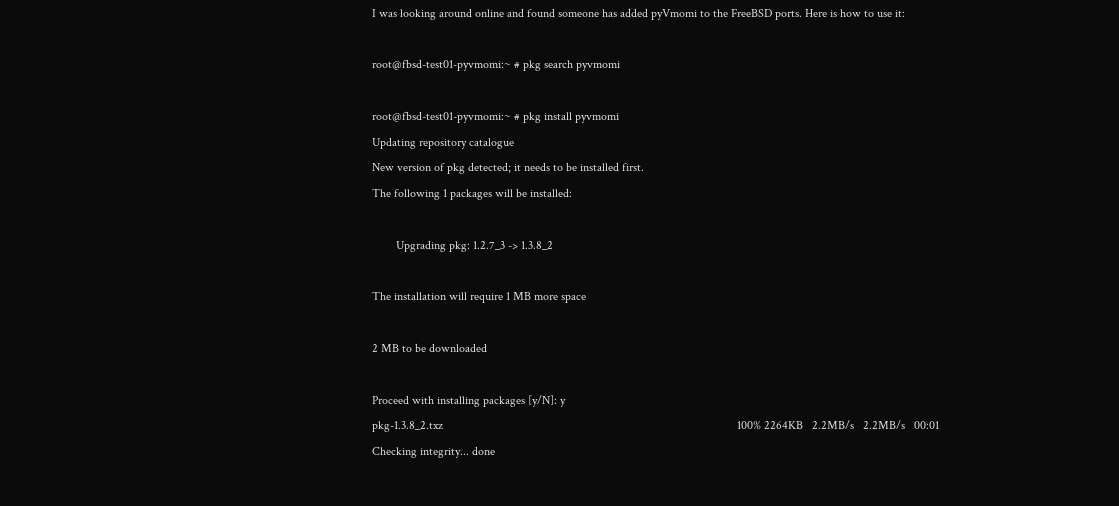I was looking around online and found someone has added pyVmomi to the FreeBSD ports. Here is how to use it:

root@fbsd-test01-pyvmomi:~ # pkg search pyvmomi

root@fbsd-test01-pyvmomi:~ # pkg install pyvmomi
Updating repository catalogue
New version of pkg detected; it needs to be installed first.
The following 1 packages will be installed:

        Upgrading pkg: 1.2.7_3 -> 1.3.8_2

The installation will require 1 MB more space

2 MB to be downloaded

Proceed with installing packages [y/N]: y
pkg-1.3.8_2.txz                                                                                                  100% 2264KB   2.2MB/s   2.2MB/s   00:01
Checking integrity... done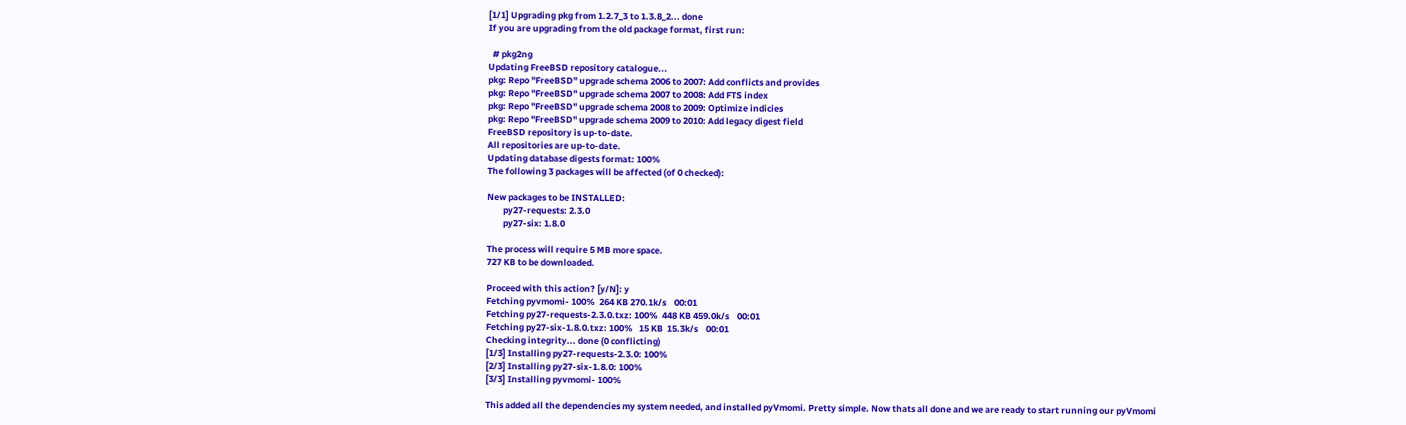[1/1] Upgrading pkg from 1.2.7_3 to 1.3.8_2... done
If you are upgrading from the old package format, first run:

  # pkg2ng
Updating FreeBSD repository catalogue...
pkg: Repo "FreeBSD" upgrade schema 2006 to 2007: Add conflicts and provides
pkg: Repo "FreeBSD" upgrade schema 2007 to 2008: Add FTS index
pkg: Repo "FreeBSD" upgrade schema 2008 to 2009: Optimize indicies
pkg: Repo "FreeBSD" upgrade schema 2009 to 2010: Add legacy digest field
FreeBSD repository is up-to-date.
All repositories are up-to-date.
Updating database digests format: 100%
The following 3 packages will be affected (of 0 checked):

New packages to be INSTALLED:
        py27-requests: 2.3.0
        py27-six: 1.8.0

The process will require 5 MB more space.
727 KB to be downloaded.

Proceed with this action? [y/N]: y
Fetching pyvmomi- 100%  264 KB 270.1k/s    00:01
Fetching py27-requests-2.3.0.txz: 100%  448 KB 459.0k/s    00:01
Fetching py27-six-1.8.0.txz: 100%   15 KB  15.3k/s    00:01
Checking integrity... done (0 conflicting)
[1/3] Installing py27-requests-2.3.0: 100%
[2/3] Installing py27-six-1.8.0: 100%
[3/3] Installing pyvmomi- 100%

This added all the dependencies my system needed, and installed pyVmomi. Pretty simple. Now thats all done and we are ready to start running our pyVmomi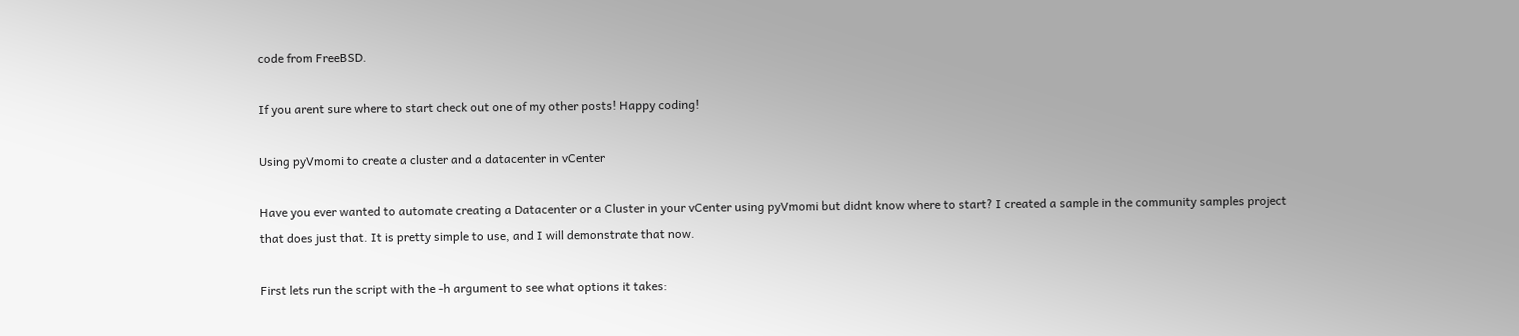code from FreeBSD.

If you arent sure where to start check out one of my other posts! Happy coding!

Using pyVmomi to create a cluster and a datacenter in vCenter

Have you ever wanted to automate creating a Datacenter or a Cluster in your vCenter using pyVmomi but didnt know where to start? I created a sample in the community samples project that does just that. It is pretty simple to use, and I will demonstrate that now.

First lets run the script with the -h argument to see what options it takes: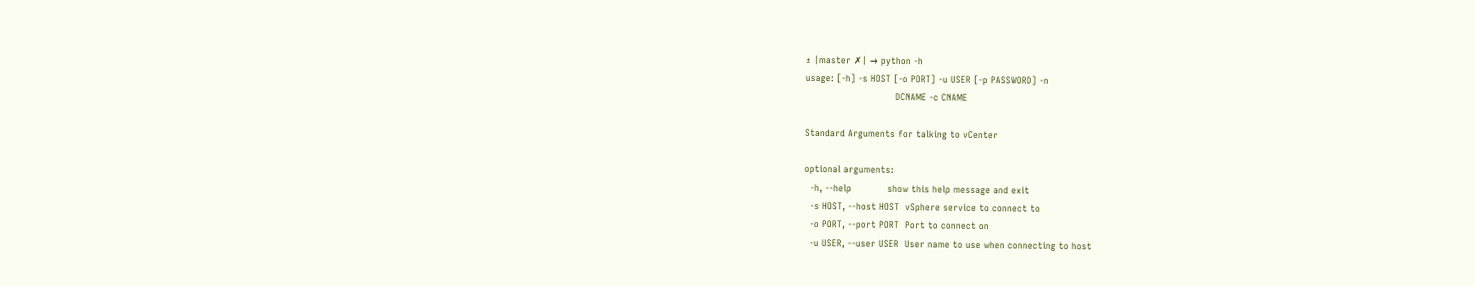± |master ✗| → python -h
usage: [-h] -s HOST [-o PORT] -u USER [-p PASSWORD] -n
                              DCNAME -c CNAME

Standard Arguments for talking to vCenter

optional arguments:
  -h, --help            show this help message and exit
  -s HOST, --host HOST  vSphere service to connect to
  -o PORT, --port PORT  Port to connect on
  -u USER, --user USER  User name to use when connecting to host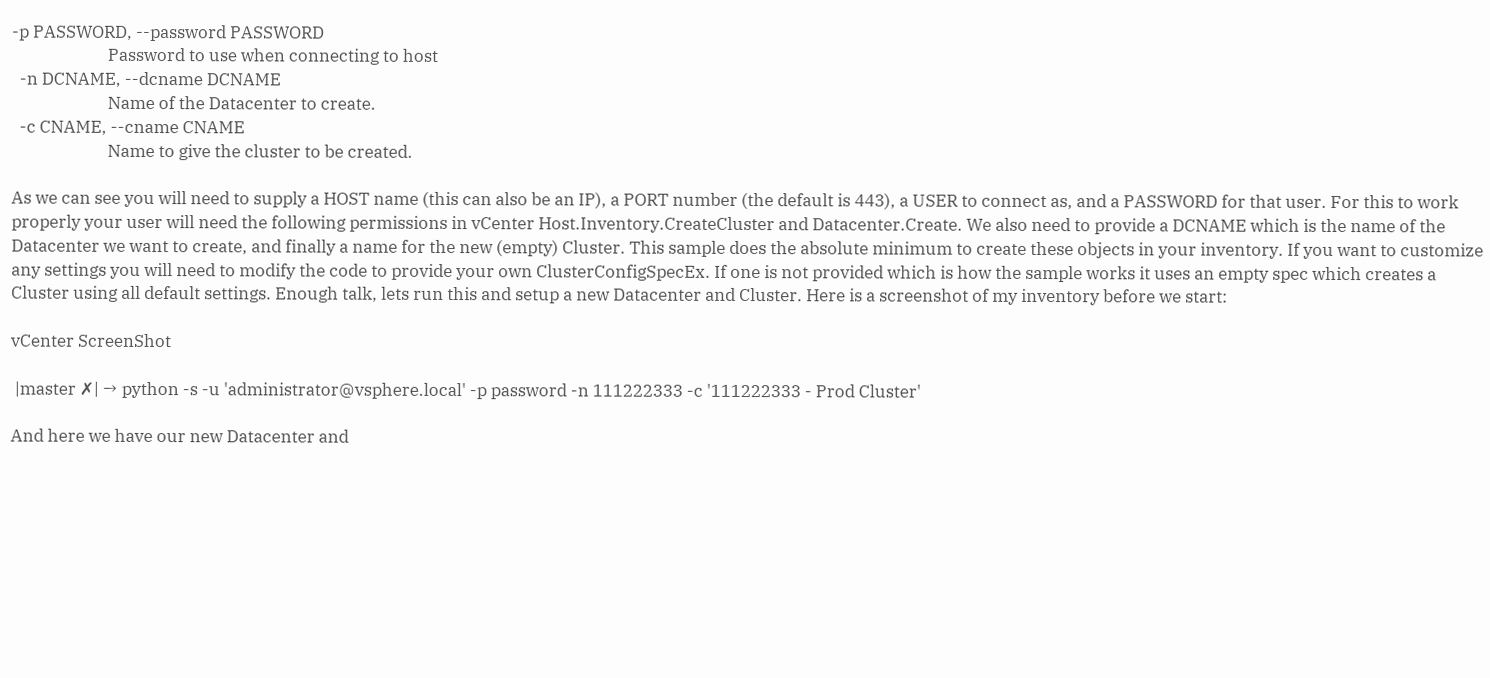-p PASSWORD, --password PASSWORD
                        Password to use when connecting to host
  -n DCNAME, --dcname DCNAME
                        Name of the Datacenter to create.
  -c CNAME, --cname CNAME
                        Name to give the cluster to be created.

As we can see you will need to supply a HOST name (this can also be an IP), a PORT number (the default is 443), a USER to connect as, and a PASSWORD for that user. For this to work properly your user will need the following permissions in vCenter Host.Inventory.CreateCluster and Datacenter.Create. We also need to provide a DCNAME which is the name of the Datacenter we want to create, and finally a name for the new (empty) Cluster. This sample does the absolute minimum to create these objects in your inventory. If you want to customize any settings you will need to modify the code to provide your own ClusterConfigSpecEx. If one is not provided which is how the sample works it uses an empty spec which creates a Cluster using all default settings. Enough talk, lets run this and setup a new Datacenter and Cluster. Here is a screenshot of my inventory before we start:

vCenter ScreenShot

 |master ✗| → python -s -u 'administrator@vsphere.local' -p password -n 111222333 -c '111222333 - Prod Cluster'

And here we have our new Datacenter and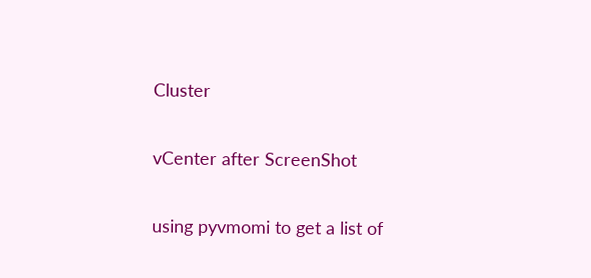Cluster

vCenter after ScreenShot

using pyvmomi to get a list of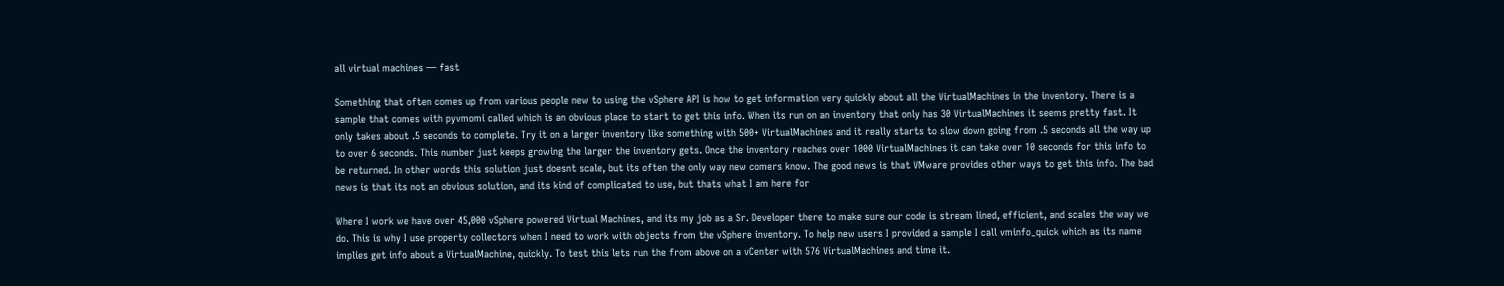all virtual machines — fast

Something that often comes up from various people new to using the vSphere API is how to get information very quickly about all the VirtualMachines in the inventory. There is a sample that comes with pyvmomi called which is an obvious place to start to get this info. When its run on an inventory that only has 30 VirtualMachines it seems pretty fast. It only takes about .5 seconds to complete. Try it on a larger inventory like something with 500+ VirtualMachines and it really starts to slow down going from .5 seconds all the way up to over 6 seconds. This number just keeps growing the larger the inventory gets. Once the inventory reaches over 1000 VirtualMachines it can take over 10 seconds for this info to be returned. In other words this solution just doesnt scale, but its often the only way new comers know. The good news is that VMware provides other ways to get this info. The bad news is that its not an obvious solution, and its kind of complicated to use, but thats what I am here for

Where I work we have over 45,000 vSphere powered Virtual Machines, and its my job as a Sr. Developer there to make sure our code is stream lined, efficient, and scales the way we do. This is why I use property collectors when I need to work with objects from the vSphere inventory. To help new users I provided a sample I call vminfo_quick which as its name implies get info about a VirtualMachine, quickly. To test this lets run the from above on a vCenter with 576 VirtualMachines and time it.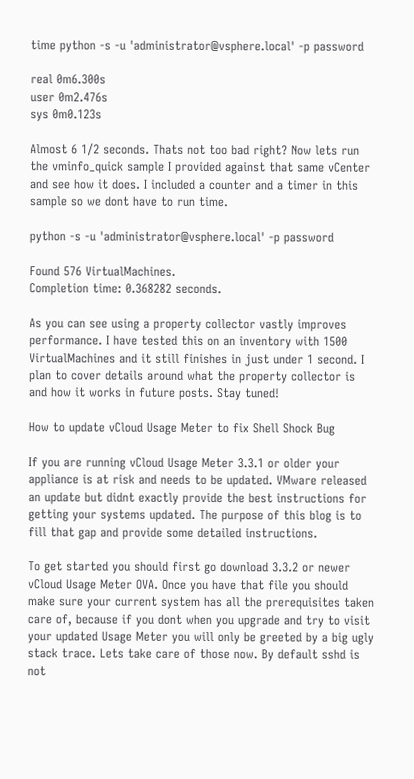time python -s -u 'administrator@vsphere.local' -p password

real 0m6.300s
user 0m2.476s
sys 0m0.123s

Almost 6 1/2 seconds. Thats not too bad right? Now lets run the vminfo_quick sample I provided against that same vCenter and see how it does. I included a counter and a timer in this sample so we dont have to run time.

python -s -u 'administrator@vsphere.local' -p password

Found 576 VirtualMachines.
Completion time: 0.368282 seconds.

As you can see using a property collector vastly improves performance. I have tested this on an inventory with 1500 VirtualMachines and it still finishes in just under 1 second. I plan to cover details around what the property collector is and how it works in future posts. Stay tuned!

How to update vCloud Usage Meter to fix Shell Shock Bug

If you are running vCloud Usage Meter 3.3.1 or older your appliance is at risk and needs to be updated. VMware released an update but didnt exactly provide the best instructions for getting your systems updated. The purpose of this blog is to fill that gap and provide some detailed instructions.

To get started you should first go download 3.3.2 or newer vCloud Usage Meter OVA. Once you have that file you should make sure your current system has all the prerequisites taken care of, because if you dont when you upgrade and try to visit your updated Usage Meter you will only be greeted by a big ugly stack trace. Lets take care of those now. By default sshd is not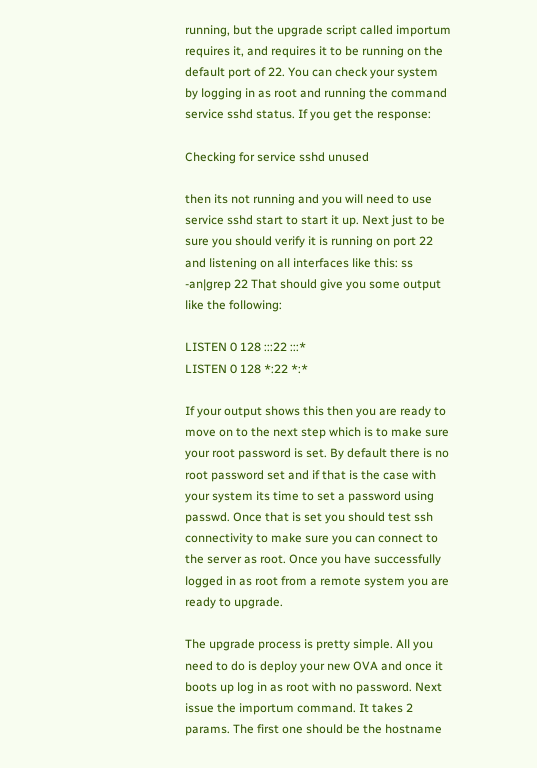running, but the upgrade script called importum requires it, and requires it to be running on the default port of 22. You can check your system by logging in as root and running the command service sshd status. If you get the response:

Checking for service sshd unused

then its not running and you will need to use service sshd start to start it up. Next just to be sure you should verify it is running on port 22 and listening on all interfaces like this: ss -an|grep 22 That should give you some output like the following:

LISTEN 0 128 :::22 :::*
LISTEN 0 128 *:22 *:*

If your output shows this then you are ready to move on to the next step which is to make sure your root password is set. By default there is no root password set and if that is the case with your system its time to set a password using passwd. Once that is set you should test ssh connectivity to make sure you can connect to the server as root. Once you have successfully logged in as root from a remote system you are ready to upgrade.

The upgrade process is pretty simple. All you need to do is deploy your new OVA and once it boots up log in as root with no password. Next issue the importum command. It takes 2 params. The first one should be the hostname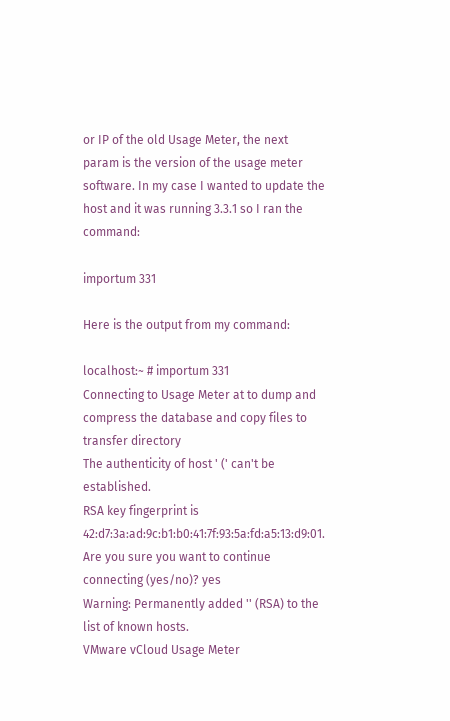or IP of the old Usage Meter, the next param is the version of the usage meter software. In my case I wanted to update the host and it was running 3.3.1 so I ran the command:

importum 331

Here is the output from my command:

localhost:~ # importum 331
Connecting to Usage Meter at to dump and compress the database and copy files to transfer directory
The authenticity of host ' (' can't be established.
RSA key fingerprint is 42:d7:3a:ad:9c:b1:b0:41:7f:93:5a:fd:a5:13:d9:01.
Are you sure you want to continue connecting (yes/no)? yes
Warning: Permanently added '' (RSA) to the list of known hosts.
VMware vCloud Usage Meter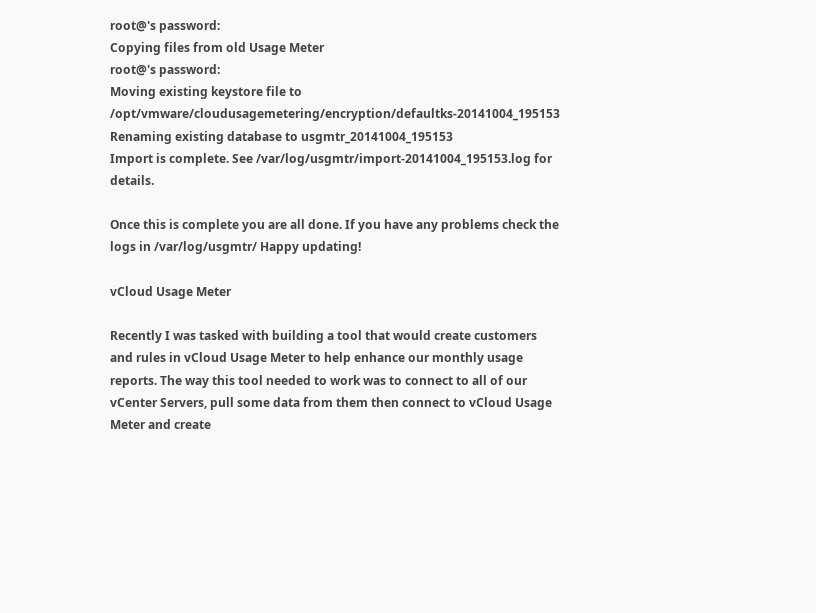root@'s password:
Copying files from old Usage Meter
root@'s password:
Moving existing keystore file to /opt/vmware/cloudusagemetering/encryption/defaultks-20141004_195153
Renaming existing database to usgmtr_20141004_195153
Import is complete. See /var/log/usgmtr/import-20141004_195153.log for details.

Once this is complete you are all done. If you have any problems check the logs in /var/log/usgmtr/ Happy updating!

vCloud Usage Meter

Recently I was tasked with building a tool that would create customers and rules in vCloud Usage Meter to help enhance our monthly usage reports. The way this tool needed to work was to connect to all of our vCenter Servers, pull some data from them then connect to vCloud Usage Meter and create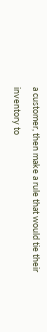a customer, then make a rule that would tie their inventory to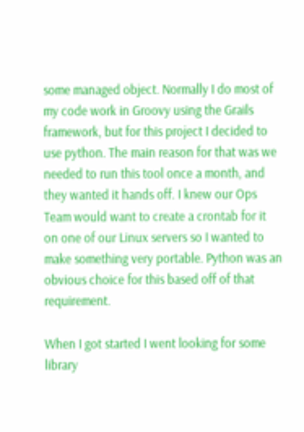some managed object. Normally I do most of my code work in Groovy using the Grails framework, but for this project I decided to use python. The main reason for that was we needed to run this tool once a month, and they wanted it hands off. I knew our Ops Team would want to create a crontab for it on one of our Linux servers so I wanted to make something very portable. Python was an obvious choice for this based off of that requirement.

When I got started I went looking for some library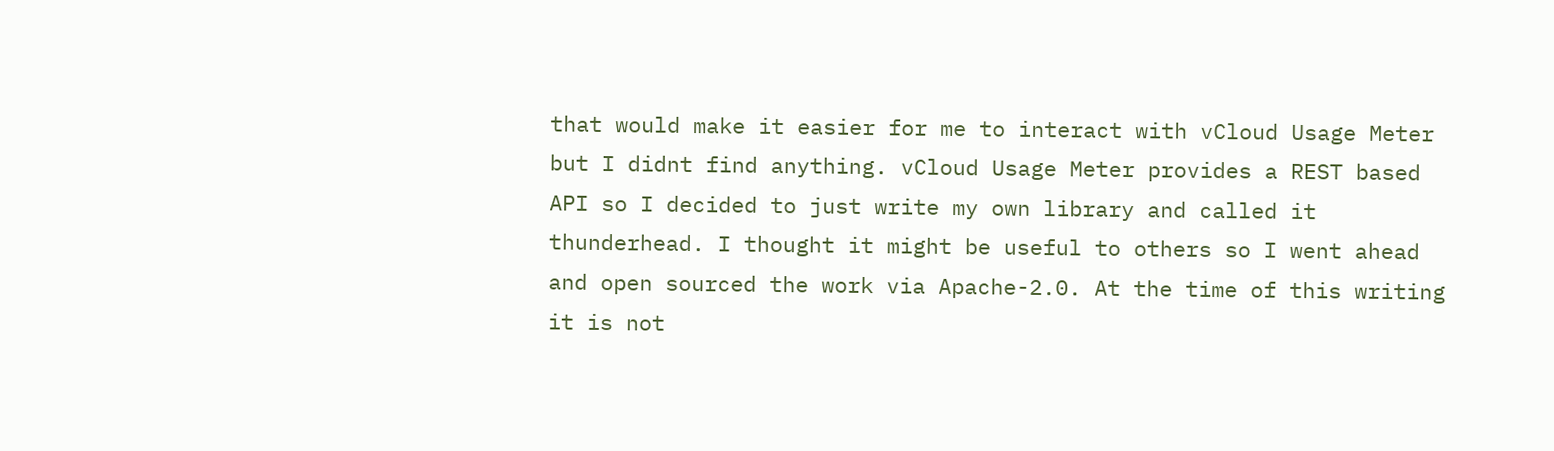that would make it easier for me to interact with vCloud Usage Meter but I didnt find anything. vCloud Usage Meter provides a REST based API so I decided to just write my own library and called it thunderhead. I thought it might be useful to others so I went ahead and open sourced the work via Apache-2.0. At the time of this writing it is not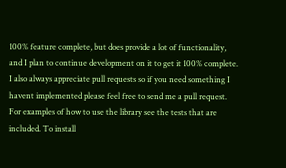100% feature complete, but does provide a lot of functionality, and I plan to continue development on it to get it 100% complete. I also always appreciate pull requests so if you need something I havent implemented please feel free to send me a pull request. For examples of how to use the library see the tests that are included. To install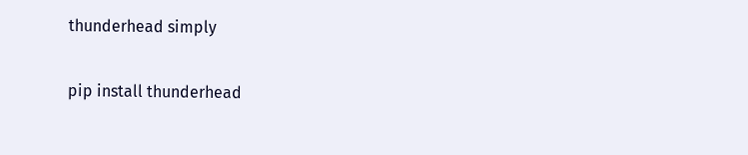thunderhead simply

pip install thunderhead